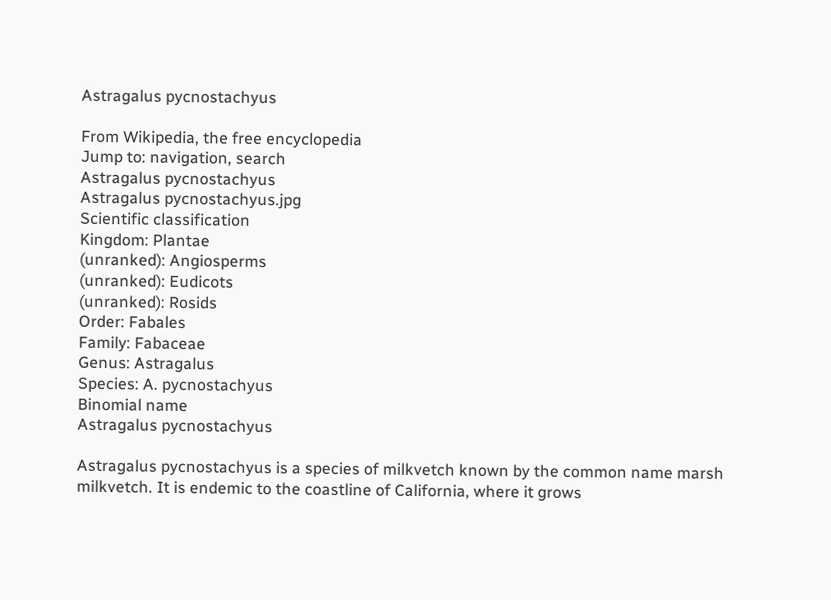Astragalus pycnostachyus

From Wikipedia, the free encyclopedia
Jump to: navigation, search
Astragalus pycnostachyus
Astragalus pycnostachyus.jpg
Scientific classification
Kingdom: Plantae
(unranked): Angiosperms
(unranked): Eudicots
(unranked): Rosids
Order: Fabales
Family: Fabaceae
Genus: Astragalus
Species: A. pycnostachyus
Binomial name
Astragalus pycnostachyus

Astragalus pycnostachyus is a species of milkvetch known by the common name marsh milkvetch. It is endemic to the coastline of California, where it grows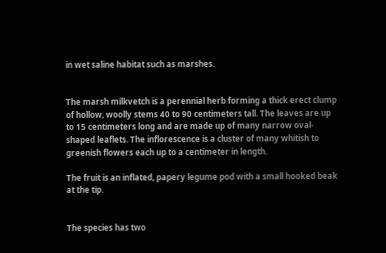in wet saline habitat such as marshes.


The marsh milkvetch is a perennial herb forming a thick erect clump of hollow, woolly stems 40 to 90 centimeters tall. The leaves are up to 15 centimeters long and are made up of many narrow oval-shaped leaflets. The inflorescence is a cluster of many whitish to greenish flowers each up to a centimeter in length.

The fruit is an inflated, papery legume pod with a small hooked beak at the tip.


The species has two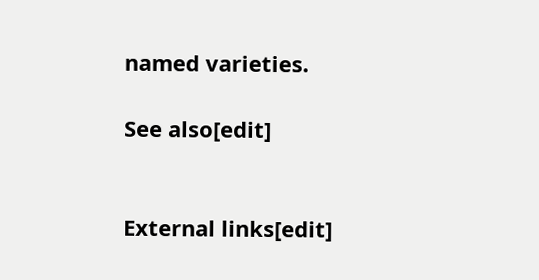named varieties.

See also[edit]


External links[edit]